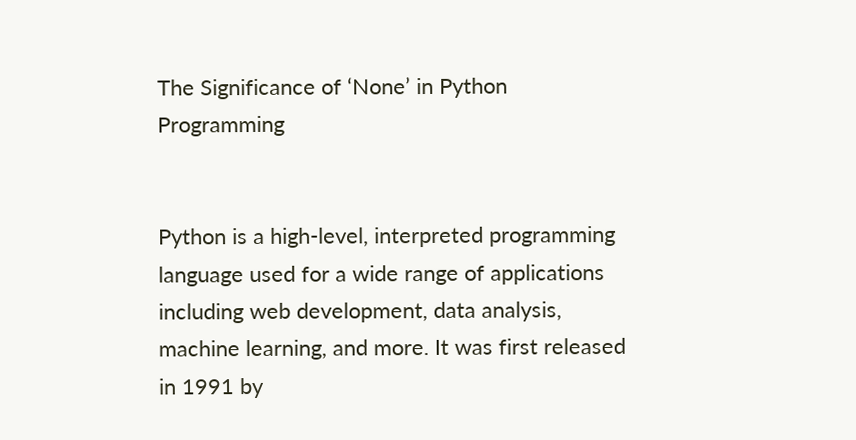The Significance of ‘None’ in Python Programming


Python is a high-level, interpreted programming language used for a wide range of applications including web development, data analysis, machine learning, and more. It was first released in 1991 by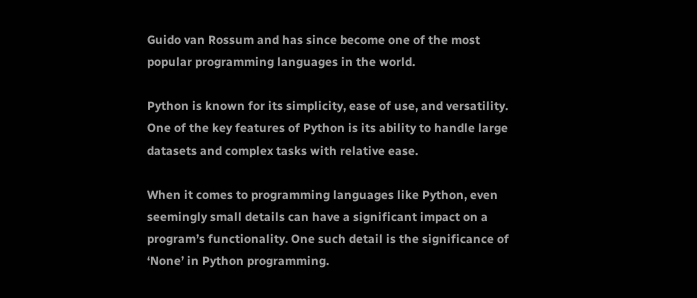Guido van Rossum and has since become one of the most popular programming languages in the world.

Python is known for its simplicity, ease of use, and versatility. One of the key features of Python is its ability to handle large datasets and complex tasks with relative ease.

When it comes to programming languages like Python, even seemingly small details can have a significant impact on a program’s functionality. One such detail is the significance of ‘None’ in Python programming.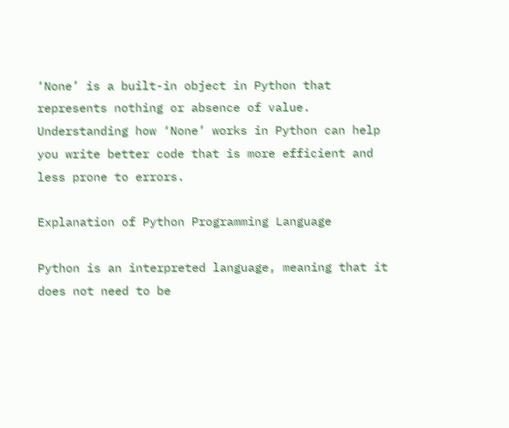‘None’ is a built-in object in Python that represents nothing or absence of value. Understanding how ‘None’ works in Python can help you write better code that is more efficient and less prone to errors.

Explanation of Python Programming Language

Python is an interpreted language, meaning that it does not need to be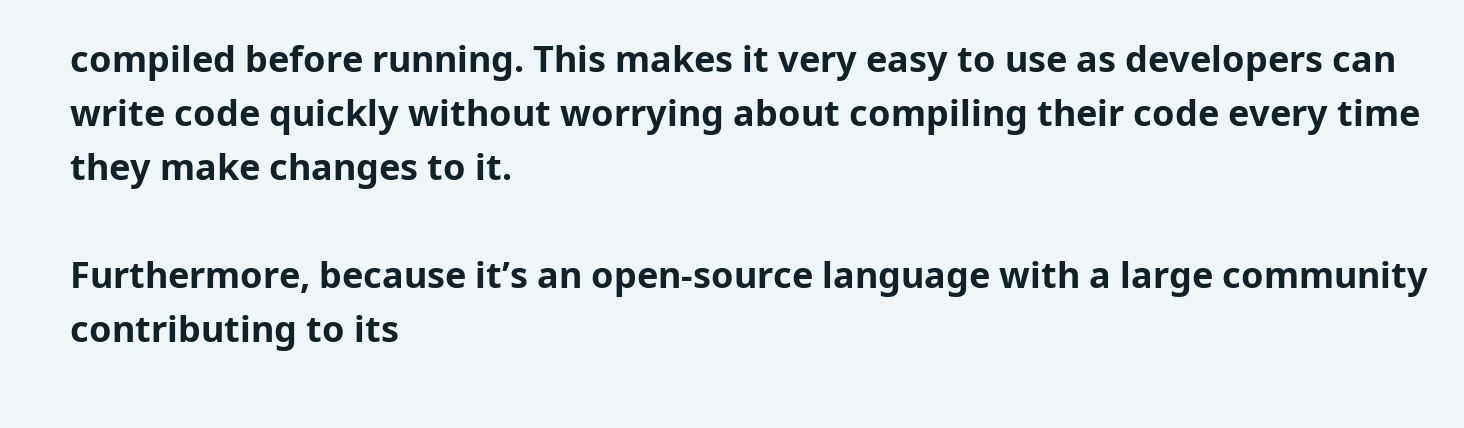compiled before running. This makes it very easy to use as developers can write code quickly without worrying about compiling their code every time they make changes to it.

Furthermore, because it’s an open-source language with a large community contributing to its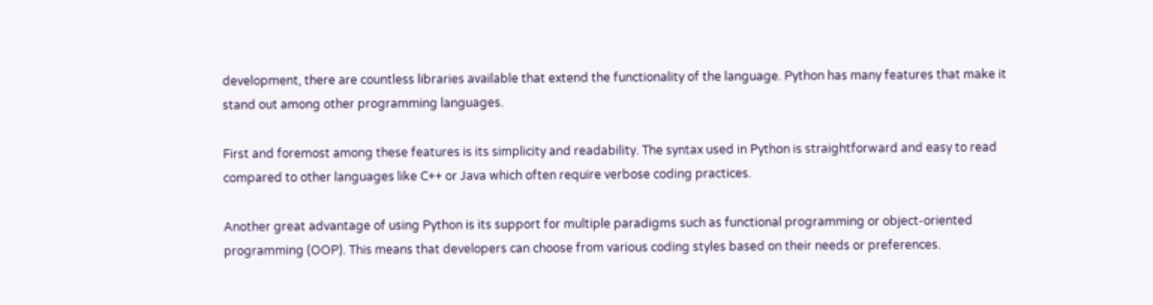development, there are countless libraries available that extend the functionality of the language. Python has many features that make it stand out among other programming languages.

First and foremost among these features is its simplicity and readability. The syntax used in Python is straightforward and easy to read compared to other languages like C++ or Java which often require verbose coding practices.

Another great advantage of using Python is its support for multiple paradigms such as functional programming or object-oriented programming (OOP). This means that developers can choose from various coding styles based on their needs or preferences.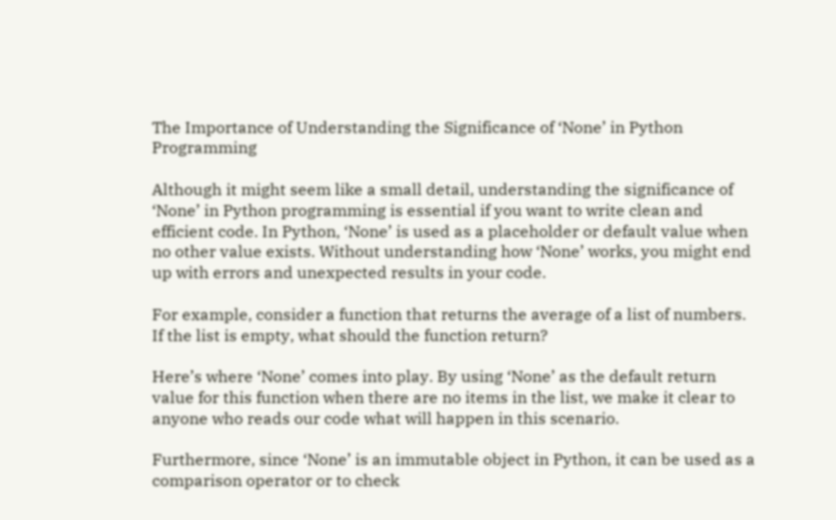The Importance of Understanding the Significance of ‘None’ in Python Programming

Although it might seem like a small detail, understanding the significance of ‘None’ in Python programming is essential if you want to write clean and efficient code. In Python, ‘None’ is used as a placeholder or default value when no other value exists. Without understanding how ‘None’ works, you might end up with errors and unexpected results in your code.

For example, consider a function that returns the average of a list of numbers. If the list is empty, what should the function return?

Here’s where ‘None’ comes into play. By using ‘None’ as the default return value for this function when there are no items in the list, we make it clear to anyone who reads our code what will happen in this scenario.

Furthermore, since ‘None’ is an immutable object in Python, it can be used as a comparison operator or to check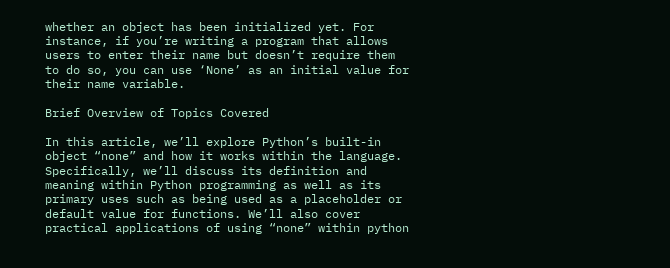whether an object has been initialized yet. For instance, if you’re writing a program that allows users to enter their name but doesn’t require them to do so, you can use ‘None’ as an initial value for their name variable.

Brief Overview of Topics Covered

In this article, we’ll explore Python’s built-in object “none” and how it works within the language. Specifically, we’ll discuss its definition and meaning within Python programming as well as its primary uses such as being used as a placeholder or default value for functions. We’ll also cover practical applications of using “none” within python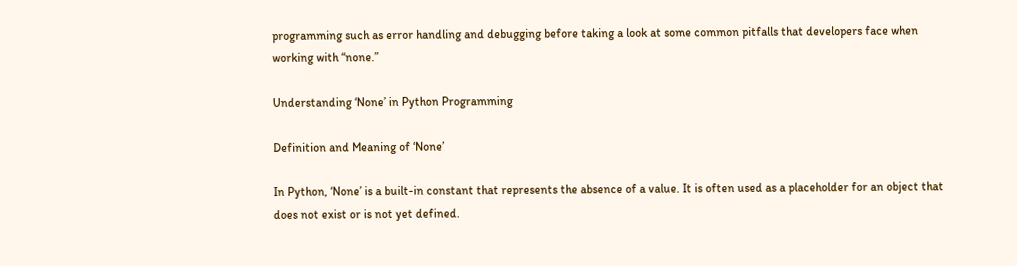programming such as error handling and debugging before taking a look at some common pitfalls that developers face when working with “none.”

Understanding ‘None’ in Python Programming

Definition and Meaning of ‘None’

In Python, ‘None’ is a built-in constant that represents the absence of a value. It is often used as a placeholder for an object that does not exist or is not yet defined.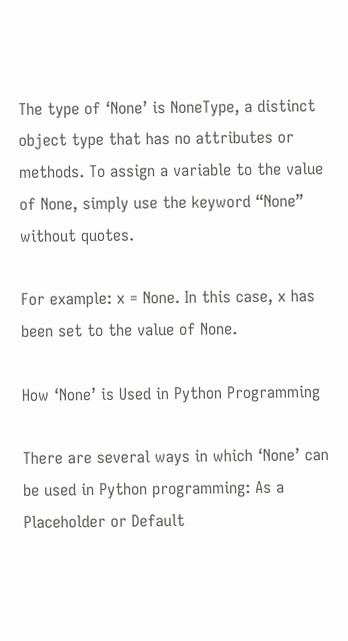The type of ‘None’ is NoneType, a distinct object type that has no attributes or methods. To assign a variable to the value of None, simply use the keyword “None” without quotes.

For example: x = None. In this case, x has been set to the value of None.

How ‘None’ is Used in Python Programming

There are several ways in which ‘None’ can be used in Python programming: As a Placeholder or Default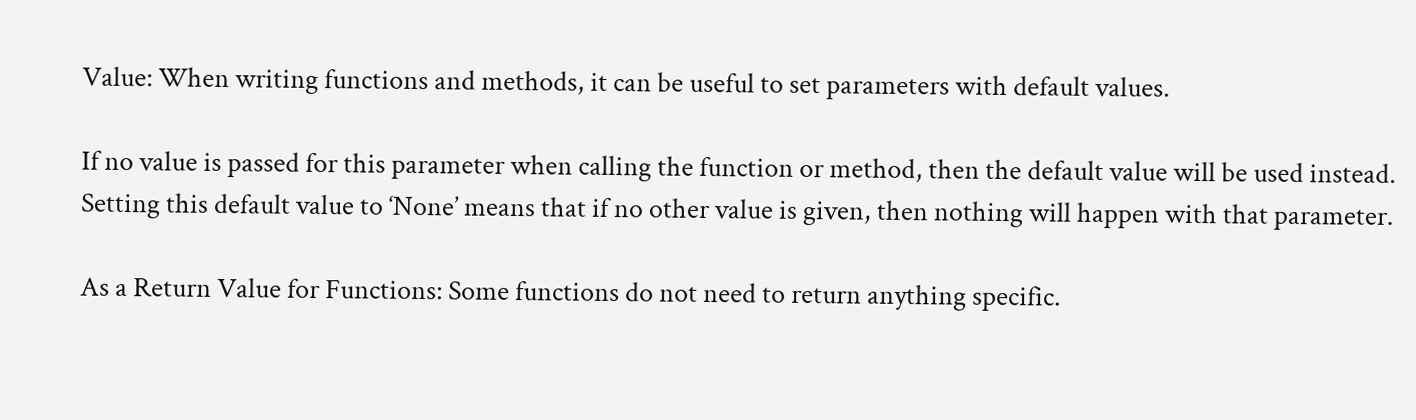Value: When writing functions and methods, it can be useful to set parameters with default values.

If no value is passed for this parameter when calling the function or method, then the default value will be used instead. Setting this default value to ‘None’ means that if no other value is given, then nothing will happen with that parameter.

As a Return Value for Functions: Some functions do not need to return anything specific.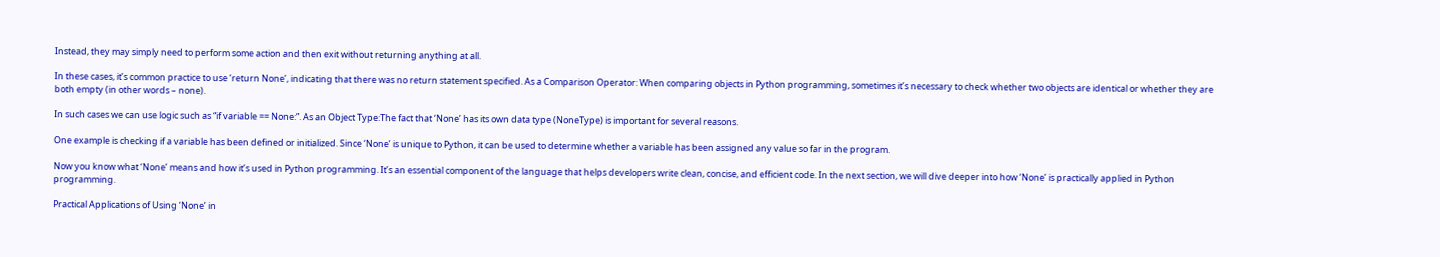Instead, they may simply need to perform some action and then exit without returning anything at all.

In these cases, it’s common practice to use ‘return None’, indicating that there was no return statement specified. As a Comparison Operator: When comparing objects in Python programming, sometimes it’s necessary to check whether two objects are identical or whether they are both empty (in other words – none).

In such cases we can use logic such as “if variable == None:”. As an Object Type:The fact that ‘None’ has its own data type (NoneType) is important for several reasons.

One example is checking if a variable has been defined or initialized. Since ‘None’ is unique to Python, it can be used to determine whether a variable has been assigned any value so far in the program.

Now you know what ‘None’ means and how it’s used in Python programming. It’s an essential component of the language that helps developers write clean, concise, and efficient code. In the next section, we will dive deeper into how ‘None’ is practically applied in Python programming.

Practical Applications of Using ‘None’ in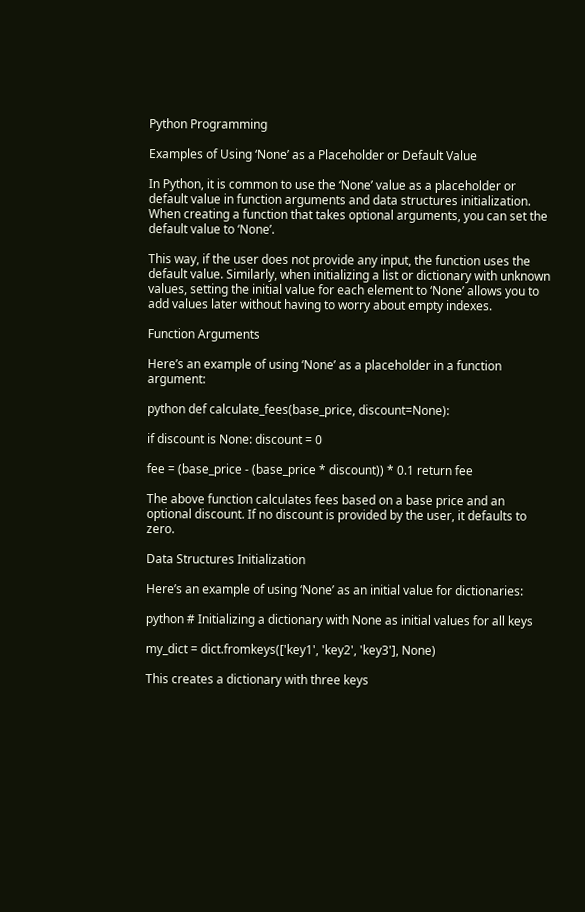Python Programming

Examples of Using ‘None’ as a Placeholder or Default Value

In Python, it is common to use the ‘None’ value as a placeholder or default value in function arguments and data structures initialization. When creating a function that takes optional arguments, you can set the default value to ‘None’.

This way, if the user does not provide any input, the function uses the default value. Similarly, when initializing a list or dictionary with unknown values, setting the initial value for each element to ‘None’ allows you to add values later without having to worry about empty indexes.

Function Arguments

Here’s an example of using ‘None’ as a placeholder in a function argument:

python def calculate_fees(base_price, discount=None):

if discount is None: discount = 0

fee = (base_price - (base_price * discount)) * 0.1 return fee

The above function calculates fees based on a base price and an optional discount. If no discount is provided by the user, it defaults to zero.

Data Structures Initialization

Here’s an example of using ‘None’ as an initial value for dictionaries:

python # Initializing a dictionary with None as initial values for all keys

my_dict = dict.fromkeys(['key1', 'key2', 'key3'], None)

This creates a dictionary with three keys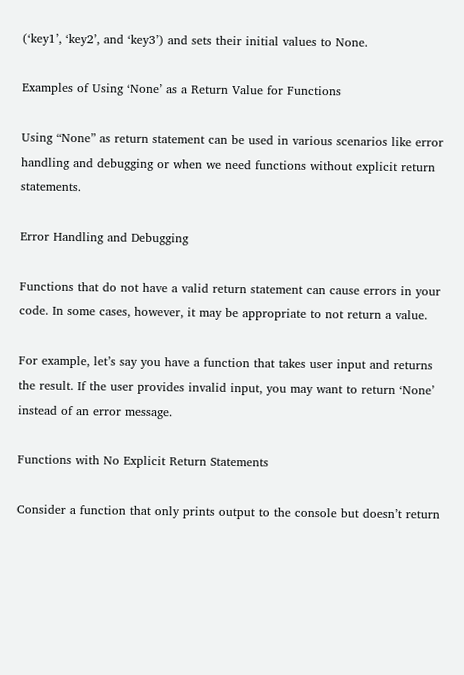(‘key1’, ‘key2’, and ‘key3’) and sets their initial values to None.

Examples of Using ‘None’ as a Return Value for Functions

Using “None” as return statement can be used in various scenarios like error handling and debugging or when we need functions without explicit return statements.

Error Handling and Debugging

Functions that do not have a valid return statement can cause errors in your code. In some cases, however, it may be appropriate to not return a value.

For example, let’s say you have a function that takes user input and returns the result. If the user provides invalid input, you may want to return ‘None’ instead of an error message.

Functions with No Explicit Return Statements

Consider a function that only prints output to the console but doesn’t return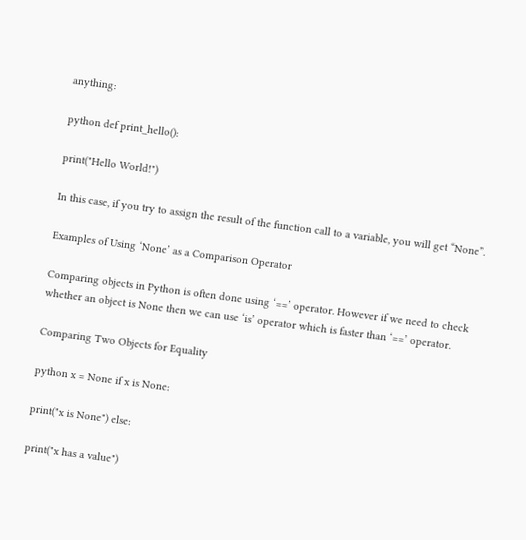anything:

python def print_hello():

print("Hello World!")

In this case, if you try to assign the result of the function call to a variable, you will get “None”.

Examples of Using ‘None’ as a Comparison Operator

Comparing objects in Python is often done using ‘==’ operator. However if we need to check whether an object is None then we can use ‘is’ operator which is faster than ‘==’ operator.

Comparing Two Objects for Equality

python x = None if x is None:

print("x is None") else:

print("x has a value")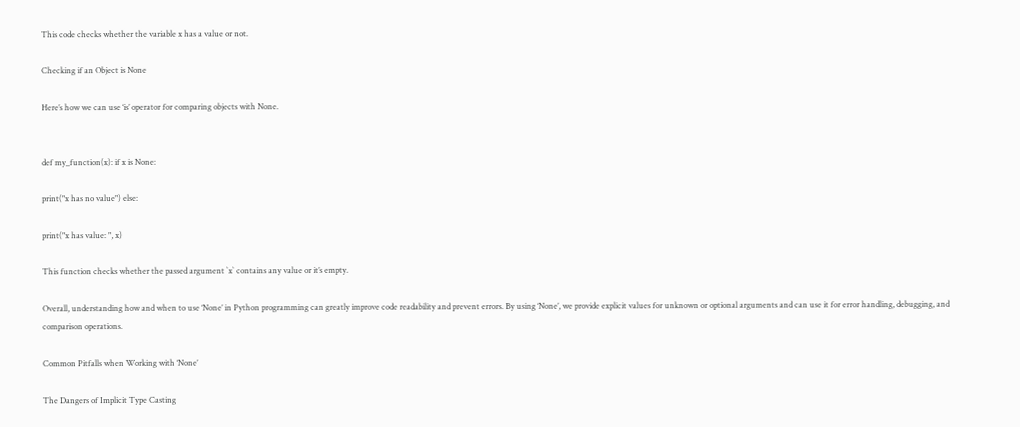This code checks whether the variable x has a value or not.

Checking if an Object is None

Here’s how we can use ‘is’ operator for comparing objects with None.


def my_function(x): if x is None:

print("x has no value") else:

print("x has value: ", x)

This function checks whether the passed argument `x` contains any value or it’s empty.

Overall, understanding how and when to use ‘None’ in Python programming can greatly improve code readability and prevent errors. By using ‘None’, we provide explicit values for unknown or optional arguments and can use it for error handling, debugging, and comparison operations.

Common Pitfalls when Working with ‘None’

The Dangers of Implicit Type Casting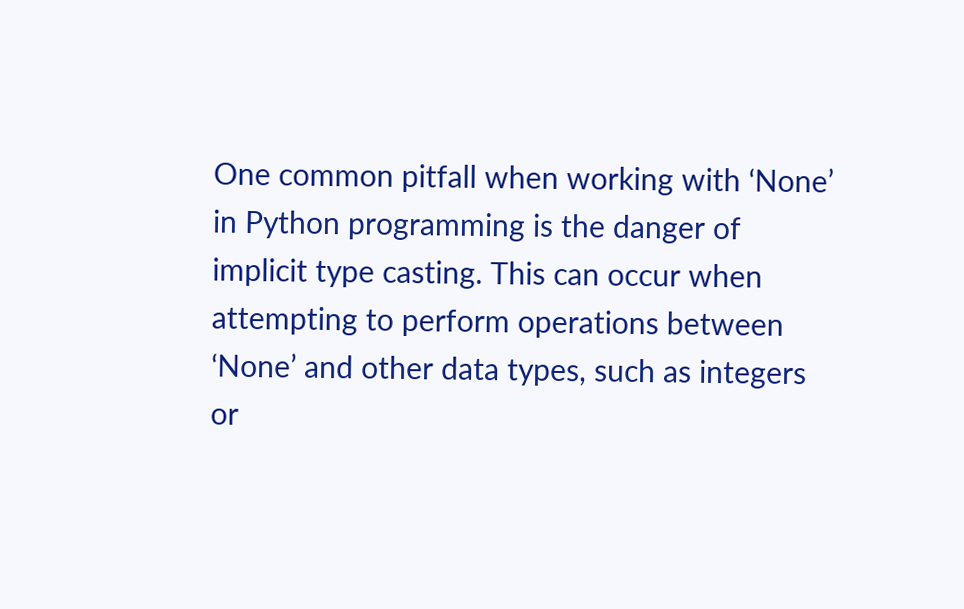One common pitfall when working with ‘None’ in Python programming is the danger of implicit type casting. This can occur when attempting to perform operations between ‘None’ and other data types, such as integers or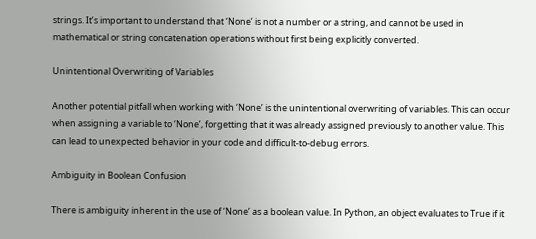strings. It’s important to understand that ‘None’ is not a number or a string, and cannot be used in mathematical or string concatenation operations without first being explicitly converted.

Unintentional Overwriting of Variables

Another potential pitfall when working with ‘None’ is the unintentional overwriting of variables. This can occur when assigning a variable to ‘None’, forgetting that it was already assigned previously to another value. This can lead to unexpected behavior in your code and difficult-to-debug errors.

Ambiguity in Boolean Confusion

There is ambiguity inherent in the use of ‘None’ as a boolean value. In Python, an object evaluates to True if it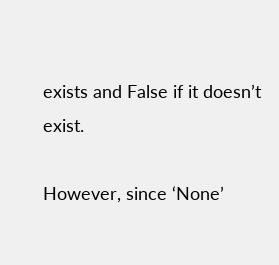exists and False if it doesn’t exist.

However, since ‘None’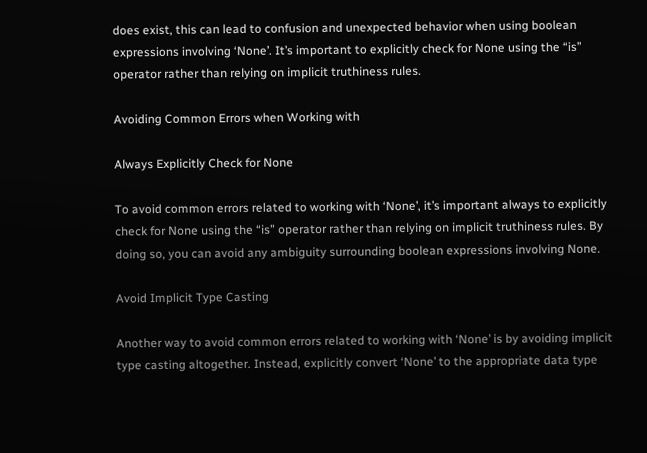does exist, this can lead to confusion and unexpected behavior when using boolean expressions involving ‘None’. It’s important to explicitly check for None using the “is” operator rather than relying on implicit truthiness rules.

Avoiding Common Errors when Working with

Always Explicitly Check for None

To avoid common errors related to working with ‘None’, it’s important always to explicitly check for None using the “is” operator rather than relying on implicit truthiness rules. By doing so, you can avoid any ambiguity surrounding boolean expressions involving None.

Avoid Implicit Type Casting

Another way to avoid common errors related to working with ‘None’ is by avoiding implicit type casting altogether. Instead, explicitly convert ‘None’ to the appropriate data type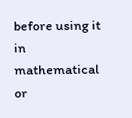before using it in mathematical or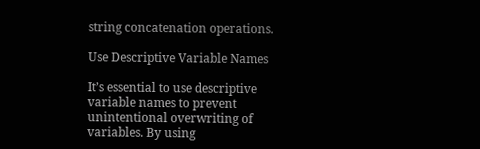string concatenation operations.

Use Descriptive Variable Names

It’s essential to use descriptive variable names to prevent unintentional overwriting of variables. By using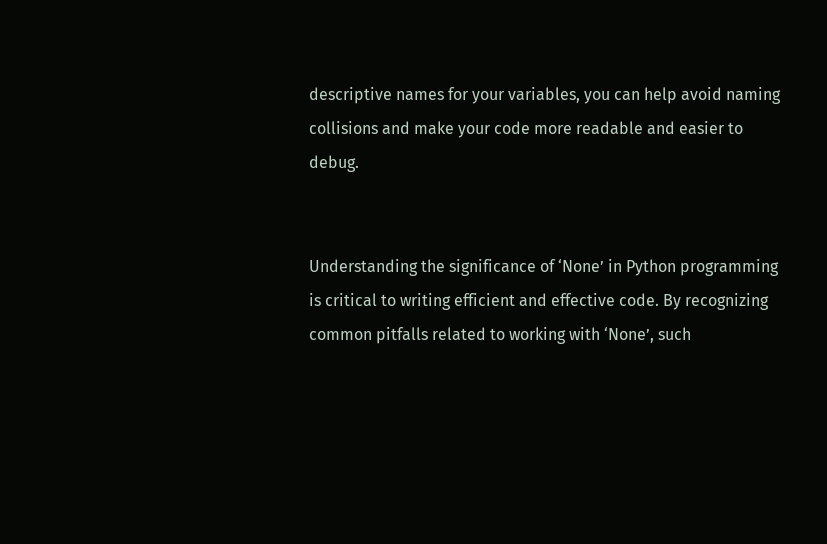descriptive names for your variables, you can help avoid naming collisions and make your code more readable and easier to debug.


Understanding the significance of ‘None’ in Python programming is critical to writing efficient and effective code. By recognizing common pitfalls related to working with ‘None’, such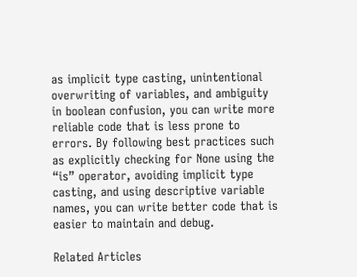as implicit type casting, unintentional overwriting of variables, and ambiguity in boolean confusion, you can write more reliable code that is less prone to errors. By following best practices such as explicitly checking for None using the “is” operator, avoiding implicit type casting, and using descriptive variable names, you can write better code that is easier to maintain and debug.

Related Articles